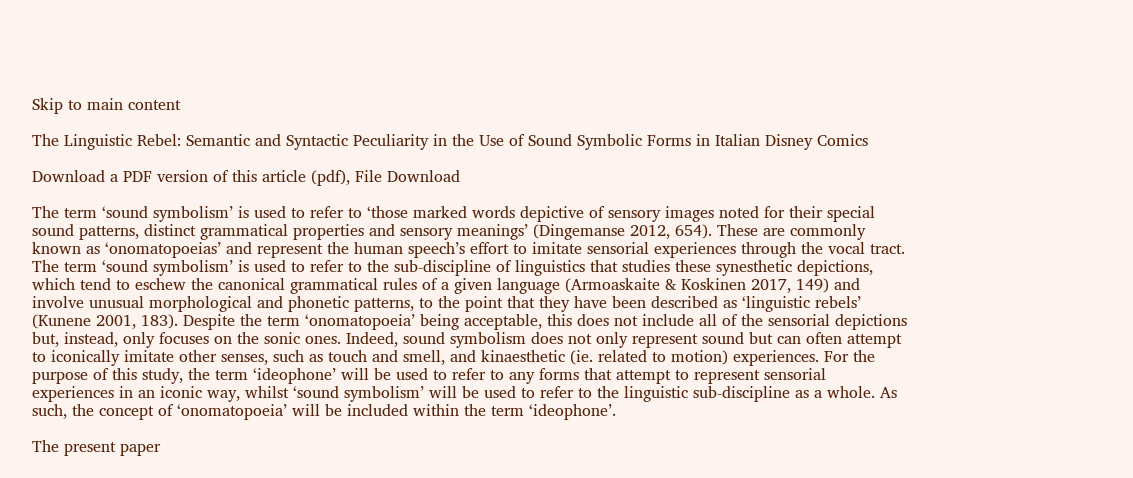Skip to main content

The Linguistic Rebel: Semantic and Syntactic Peculiarity in the Use of Sound Symbolic Forms in Italian Disney Comics

Download a PDF version of this article (pdf), File Download

The term ‘sound symbolism’ is used to refer to ‘those marked words depictive of sensory images noted for their special sound patterns, distinct grammatical properties and sensory meanings’ (Dingemanse 2012, 654). These are commonly known as ‘onomatopoeias’ and represent the human speech’s effort to imitate sensorial experiences through the vocal tract. The term ‘sound symbolism’ is used to refer to the sub-discipline of linguistics that studies these synesthetic depictions, which tend to eschew the canonical grammatical rules of a given language (Armoaskaite & Koskinen 2017, 149) and involve unusual morphological and phonetic patterns, to the point that they have been described as ‘linguistic rebels’ (Kunene 2001, 183). Despite the term ‘onomatopoeia’ being acceptable, this does not include all of the sensorial depictions but, instead, only focuses on the sonic ones. Indeed, sound symbolism does not only represent sound but can often attempt to iconically imitate other senses, such as touch and smell, and kinaesthetic (ie. related to motion) experiences. For the purpose of this study, the term ‘ideophone’ will be used to refer to any forms that attempt to represent sensorial experiences in an iconic way, whilst ‘sound symbolism’ will be used to refer to the linguistic sub-discipline as a whole. As such, the concept of ‘onomatopoeia’ will be included within the term ‘ideophone’.

The present paper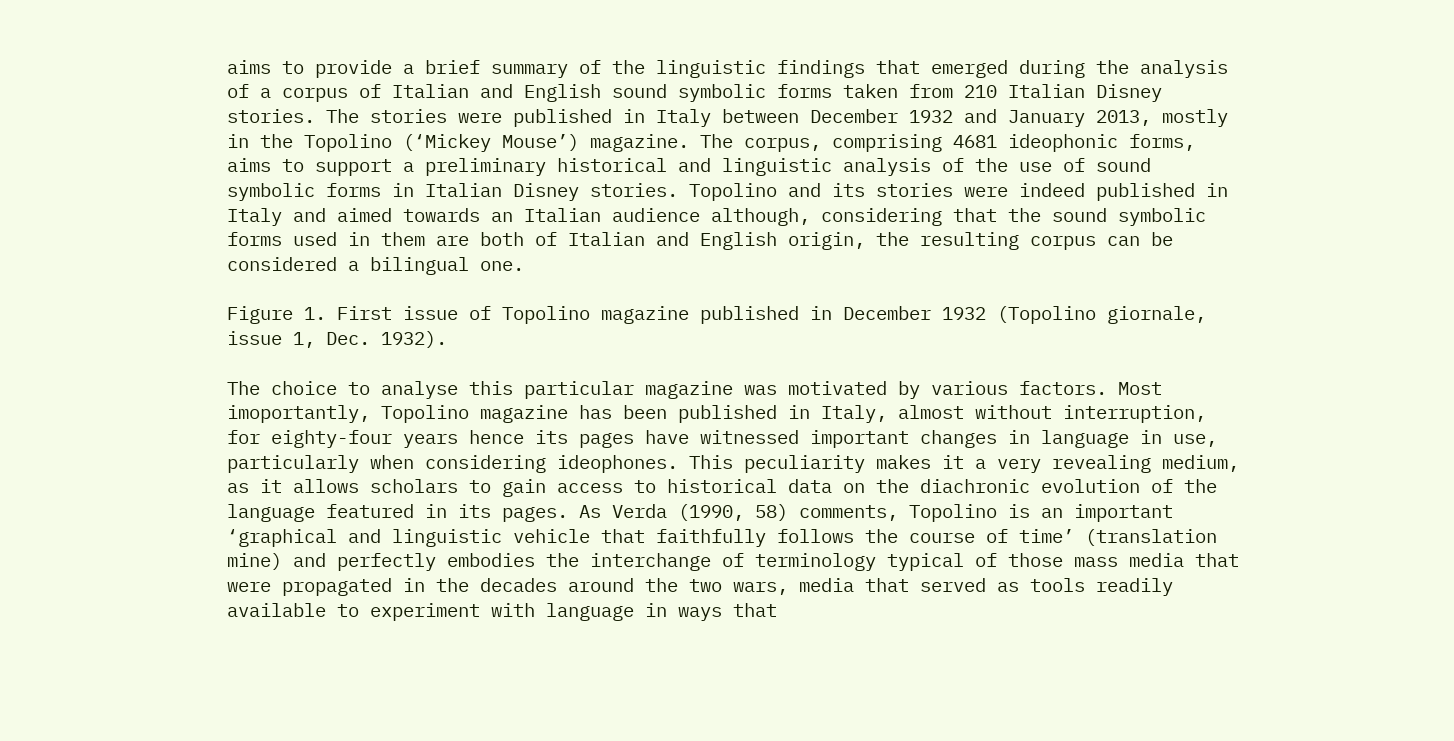aims to provide a brief summary of the linguistic findings that emerged during the analysis of a corpus of Italian and English sound symbolic forms taken from 210 Italian Disney stories. The stories were published in Italy between December 1932 and January 2013, mostly in the Topolino (‘Mickey Mouse’) magazine. The corpus, comprising 4681 ideophonic forms, aims to support a preliminary historical and linguistic analysis of the use of sound symbolic forms in Italian Disney stories. Topolino and its stories were indeed published in Italy and aimed towards an Italian audience although, considering that the sound symbolic forms used in them are both of Italian and English origin, the resulting corpus can be considered a bilingual one.

Figure 1. First issue of Topolino magazine published in December 1932 (Topolino giornale, issue 1, Dec. 1932).

The choice to analyse this particular magazine was motivated by various factors. Most imoportantly, Topolino magazine has been published in Italy, almost without interruption, for eighty-four years hence its pages have witnessed important changes in language in use, particularly when considering ideophones. This peculiarity makes it a very revealing medium, as it allows scholars to gain access to historical data on the diachronic evolution of the language featured in its pages. As Verda (1990, 58) comments, Topolino is an important ‘graphical and linguistic vehicle that faithfully follows the course of time’ (translation mine) and perfectly embodies the interchange of terminology typical of those mass media that were propagated in the decades around the two wars, media that served as tools readily available to experiment with language in ways that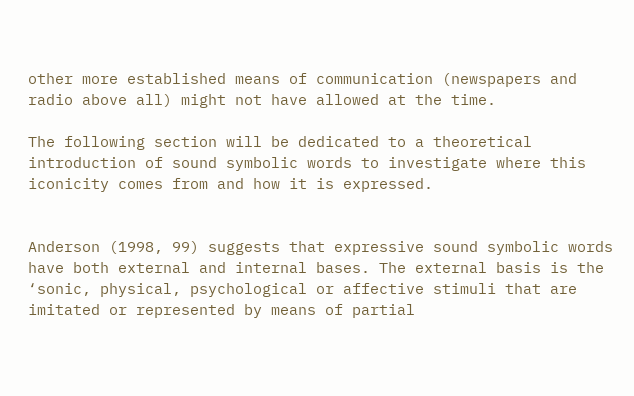other more established means of communication (newspapers and radio above all) might not have allowed at the time.

The following section will be dedicated to a theoretical introduction of sound symbolic words to investigate where this iconicity comes from and how it is expressed.


Anderson (1998, 99) suggests that expressive sound symbolic words have both external and internal bases. The external basis is the ‘sonic, physical, psychological or affective stimuli that are imitated or represented by means of partial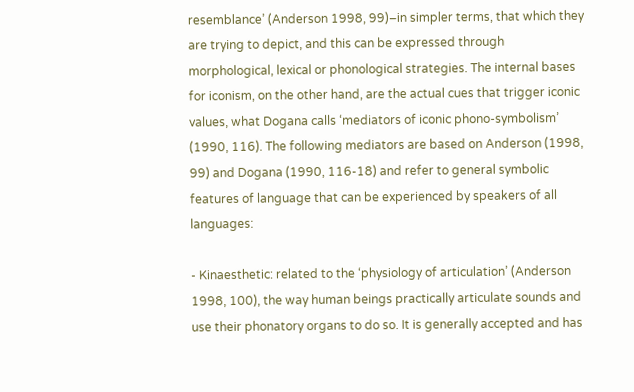resemblance’ (Anderson 1998, 99)–in simpler terms, that which they are trying to depict, and this can be expressed through morphological, lexical or phonological strategies. The internal bases for iconism, on the other hand, are the actual cues that trigger iconic values, what Dogana calls ‘mediators of iconic phono-symbolism’ (1990, 116). The following mediators are based on Anderson (1998, 99) and Dogana (1990, 116-18) and refer to general symbolic features of language that can be experienced by speakers of all languages:

- Kinaesthetic: related to the ‘physiology of articulation’ (Anderson 1998, 100), the way human beings practically articulate sounds and use their phonatory organs to do so. It is generally accepted and has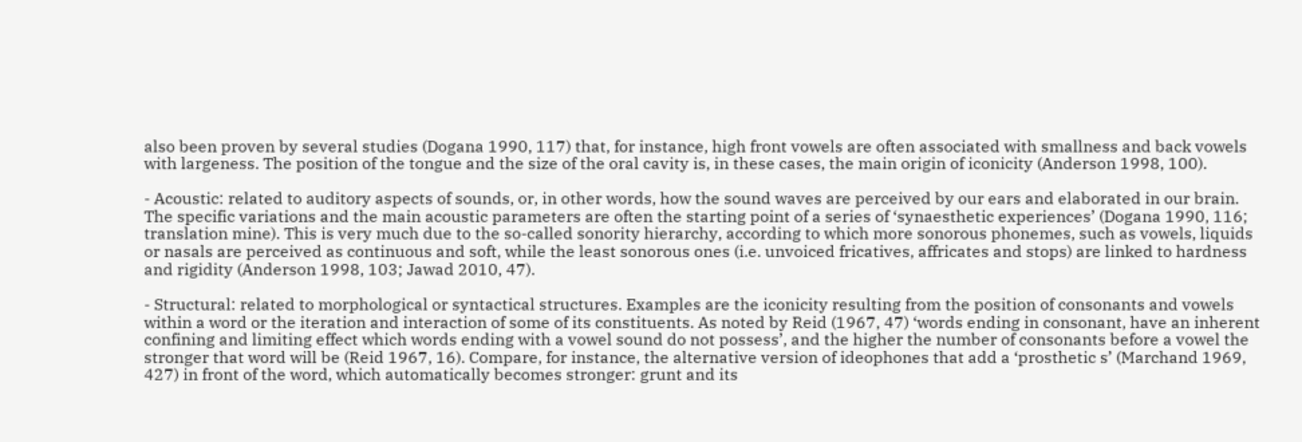also been proven by several studies (Dogana 1990, 117) that, for instance, high front vowels are often associated with smallness and back vowels with largeness. The position of the tongue and the size of the oral cavity is, in these cases, the main origin of iconicity (Anderson 1998, 100).

- Acoustic: related to auditory aspects of sounds, or, in other words, how the sound waves are perceived by our ears and elaborated in our brain. The specific variations and the main acoustic parameters are often the starting point of a series of ‘synaesthetic experiences’ (Dogana 1990, 116; translation mine). This is very much due to the so-called sonority hierarchy, according to which more sonorous phonemes, such as vowels, liquids or nasals are perceived as continuous and soft, while the least sonorous ones (i.e. unvoiced fricatives, affricates and stops) are linked to hardness and rigidity (Anderson 1998, 103; Jawad 2010, 47).

- Structural: related to morphological or syntactical structures. Examples are the iconicity resulting from the position of consonants and vowels within a word or the iteration and interaction of some of its constituents. As noted by Reid (1967, 47) ‘words ending in consonant, have an inherent confining and limiting effect which words ending with a vowel sound do not possess’, and the higher the number of consonants before a vowel the stronger that word will be (Reid 1967, 16). Compare, for instance, the alternative version of ideophones that add a ‘prosthetic s’ (Marchand 1969, 427) in front of the word, which automatically becomes stronger: grunt and its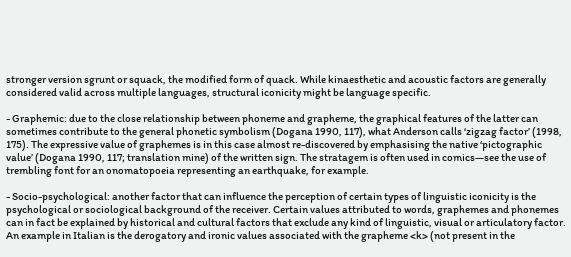stronger version sgrunt or squack, the modified form of quack. While kinaesthetic and acoustic factors are generally considered valid across multiple languages, structural iconicity might be language specific.

- Graphemic: due to the close relationship between phoneme and grapheme, the graphical features of the latter can sometimes contribute to the general phonetic symbolism (Dogana 1990, 117), what Anderson calls ‘zigzag factor’ (1998, 175). The expressive value of graphemes is in this case almost re-discovered by emphasising the native ‘pictographic value’ (Dogana 1990, 117; translation mine) of the written sign. The stratagem is often used in comics—see the use of trembling font for an onomatopoeia representing an earthquake, for example.

- Socio-psychological: another factor that can influence the perception of certain types of linguistic iconicity is the psychological or sociological background of the receiver. Certain values attributed to words, graphemes and phonemes can in fact be explained by historical and cultural factors that exclude any kind of linguistic, visual or articulatory factor. An example in Italian is the derogatory and ironic values associated with the grapheme <k> (not present in the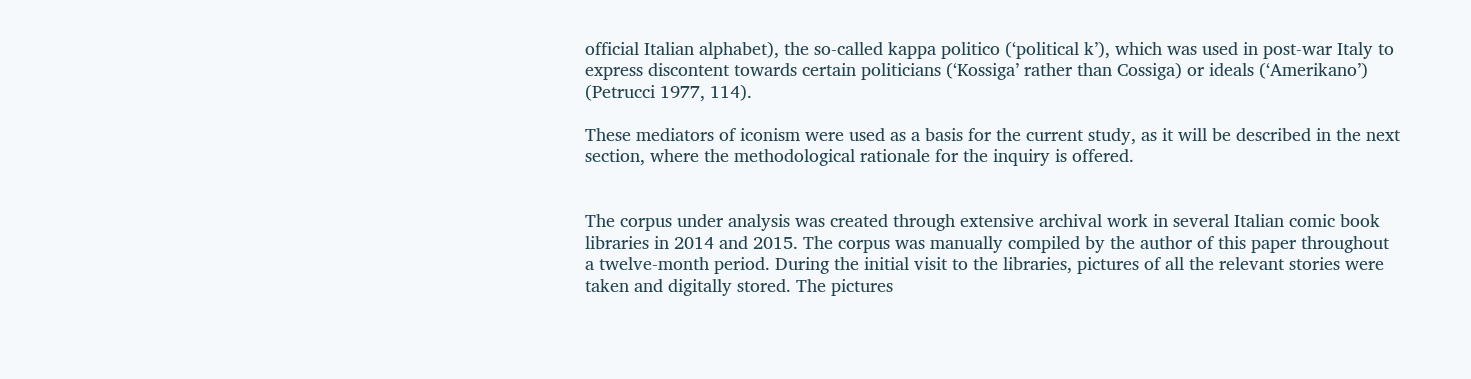official Italian alphabet), the so-called kappa politico (‘political k’), which was used in post-war Italy to express discontent towards certain politicians (‘Kossiga’ rather than Cossiga) or ideals (‘Amerikano’) (Petrucci 1977, 114).

These mediators of iconism were used as a basis for the current study, as it will be described in the next section, where the methodological rationale for the inquiry is offered.


The corpus under analysis was created through extensive archival work in several Italian comic book libraries in 2014 and 2015. The corpus was manually compiled by the author of this paper throughout a twelve-month period. During the initial visit to the libraries, pictures of all the relevant stories were taken and digitally stored. The pictures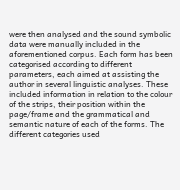were then analysed and the sound symbolic data were manually included in the aforementioned corpus. Each form has been categorised according to different parameters, each aimed at assisting the author in several linguistic analyses. These included information in relation to the colour of the strips, their position within the page/frame and the grammatical and semantic nature of each of the forms. The different categories used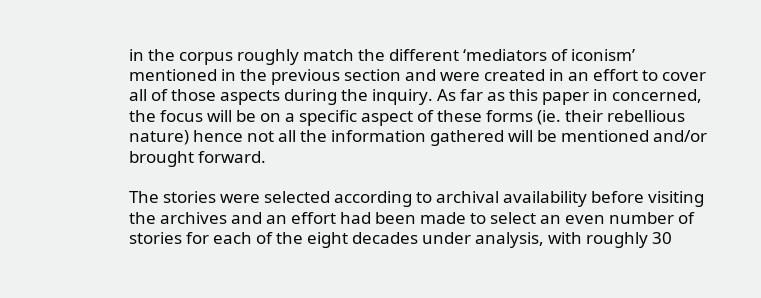in the corpus roughly match the different ‘mediators of iconism’ mentioned in the previous section and were created in an effort to cover all of those aspects during the inquiry. As far as this paper in concerned, the focus will be on a specific aspect of these forms (ie. their rebellious nature) hence not all the information gathered will be mentioned and/or brought forward.

The stories were selected according to archival availability before visiting the archives and an effort had been made to select an even number of stories for each of the eight decades under analysis, with roughly 30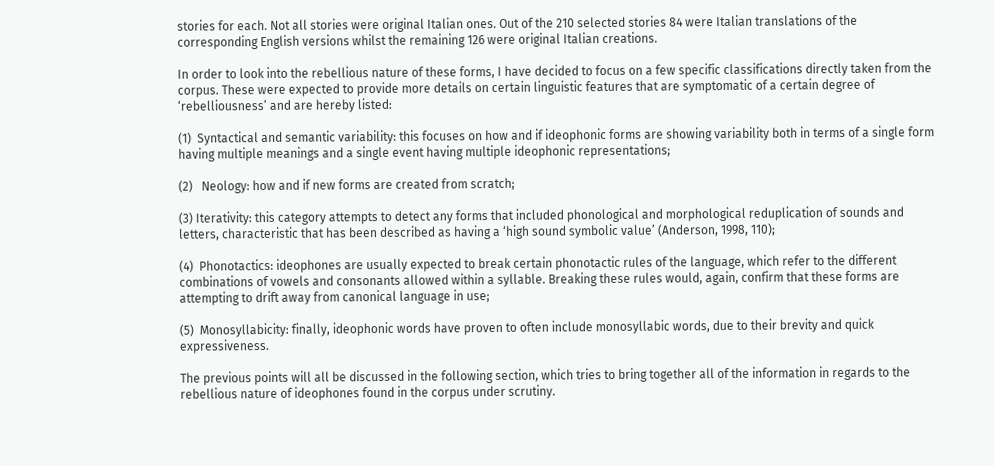stories for each. Not all stories were original Italian ones. Out of the 210 selected stories 84 were Italian translations of the corresponding English versions whilst the remaining 126 were original Italian creations.

In order to look into the rebellious nature of these forms, I have decided to focus on a few specific classifications directly taken from the corpus. These were expected to provide more details on certain linguistic features that are symptomatic of a certain degree of ‘rebelliousness’ and are hereby listed:

(1)  Syntactical and semantic variability: this focuses on how and if ideophonic forms are showing variability both in terms of a single form having multiple meanings and a single event having multiple ideophonic representations;

(2)   Neology: how and if new forms are created from scratch;

(3) Iterativity: this category attempts to detect any forms that included phonological and morphological reduplication of sounds and letters, characteristic that has been described as having a ‘high sound symbolic value’ (Anderson, 1998, 110);

(4)  Phonotactics: ideophones are usually expected to break certain phonotactic rules of the language, which refer to the different combinations of vowels and consonants allowed within a syllable. Breaking these rules would, again, confirm that these forms are attempting to drift away from canonical language in use;

(5)  Monosyllabicity: finally, ideophonic words have proven to often include monosyllabic words, due to their brevity and quick expressiveness.

The previous points will all be discussed in the following section, which tries to bring together all of the information in regards to the rebellious nature of ideophones found in the corpus under scrutiny.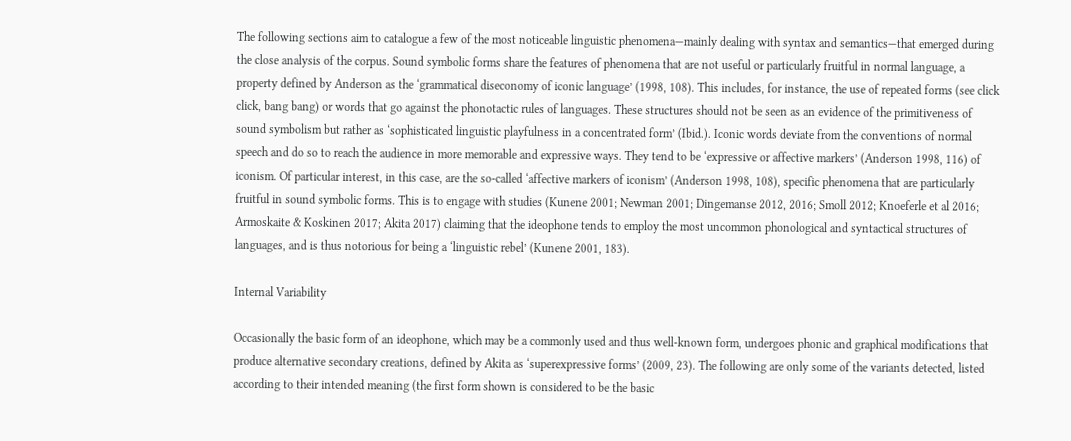The following sections aim to catalogue a few of the most noticeable linguistic phenomena—mainly dealing with syntax and semantics—that emerged during the close analysis of the corpus. Sound symbolic forms share the features of phenomena that are not useful or particularly fruitful in normal language, a property defined by Anderson as the ‘grammatical diseconomy of iconic language’ (1998, 108). This includes, for instance, the use of repeated forms (see click click, bang bang) or words that go against the phonotactic rules of languages. These structures should not be seen as an evidence of the primitiveness of sound symbolism but rather as ‘sophisticated linguistic playfulness in a concentrated form’ (Ibid.). Iconic words deviate from the conventions of normal speech and do so to reach the audience in more memorable and expressive ways. They tend to be ‘expressive or affective markers’ (Anderson 1998, 116) of iconism. Of particular interest, in this case, are the so-called ‘affective markers of iconism’ (Anderson 1998, 108), specific phenomena that are particularly fruitful in sound symbolic forms. This is to engage with studies (Kunene 2001; Newman 2001; Dingemanse 2012, 2016; Smoll 2012; Knoeferle et al 2016; Armoskaite & Koskinen 2017; Akita 2017) claiming that the ideophone tends to employ the most uncommon phonological and syntactical structures of languages, and is thus notorious for being a ‘linguistic rebel’ (Kunene 2001, 183).

Internal Variability

Occasionally the basic form of an ideophone, which may be a commonly used and thus well-known form, undergoes phonic and graphical modifications that produce alternative secondary creations, defined by Akita as ‘superexpressive forms’ (2009, 23). The following are only some of the variants detected, listed according to their intended meaning (the first form shown is considered to be the basic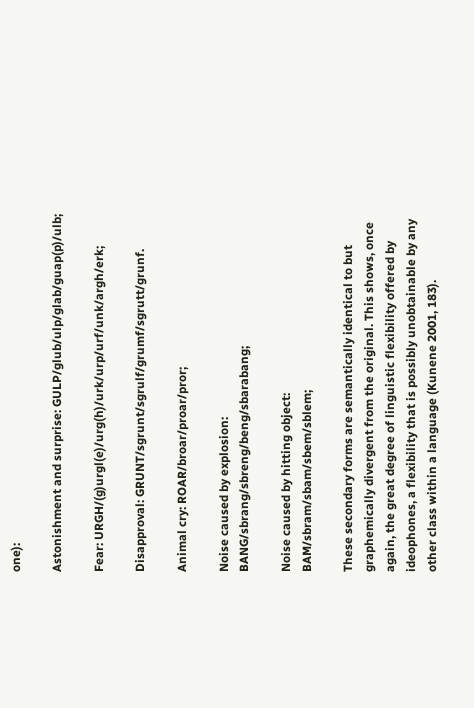one):

Astonishment and surprise: GULP/glub/ulp/glab/guap(p)/ulb;

Fear: URGH/(g)urgl(e)/urg(h)/urk/urp/urf/unk/argh/erk;

Disapproval: GRUNT/sgrunt/sgrulf/grumf/sgrutt/grunf.

Animal cry: ROAR/broar/proar/pror;

Noise caused by explosion: BANG/sbrang/sbreng/beng/sbarabang;

Noise caused by hitting object: BAM/sbram/sbam/sbem/sblem;

These secondary forms are semantically identical to but graphemically divergent from the original. This shows, once again, the great degree of linguistic flexibility offered by ideophones, a flexibility that is possibly unobtainable by any other class within a language (Kunene 2001, 183).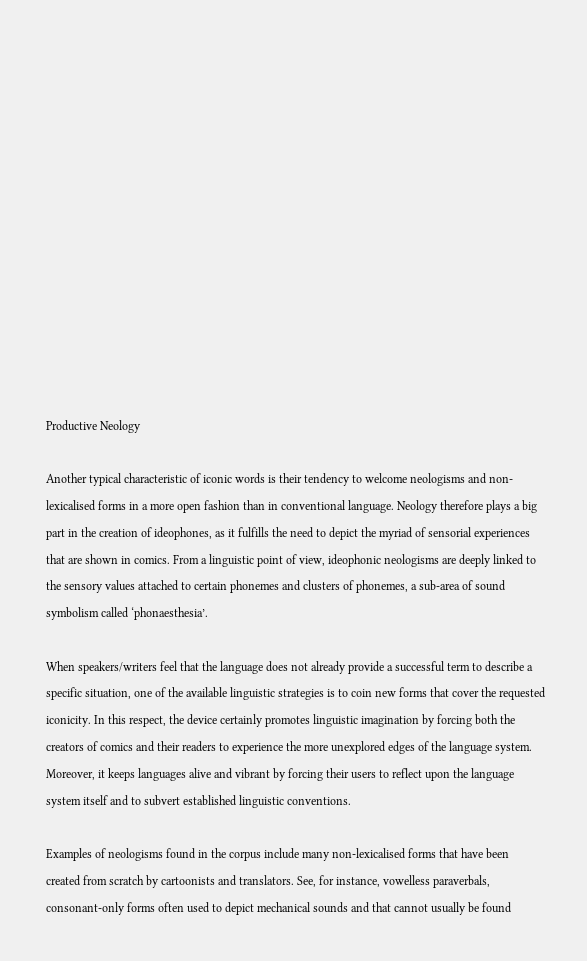Productive Neology

Another typical characteristic of iconic words is their tendency to welcome neologisms and non-lexicalised forms in a more open fashion than in conventional language. Neology therefore plays a big part in the creation of ideophones, as it fulfills the need to depict the myriad of sensorial experiences that are shown in comics. From a linguistic point of view, ideophonic neologisms are deeply linked to the sensory values attached to certain phonemes and clusters of phonemes, a sub-area of sound symbolism called ‘phonaesthesia’.

When speakers/writers feel that the language does not already provide a successful term to describe a specific situation, one of the available linguistic strategies is to coin new forms that cover the requested iconicity. In this respect, the device certainly promotes linguistic imagination by forcing both the creators of comics and their readers to experience the more unexplored edges of the language system. Moreover, it keeps languages alive and vibrant by forcing their users to reflect upon the language system itself and to subvert established linguistic conventions.

Examples of neologisms found in the corpus include many non-lexicalised forms that have been created from scratch by cartoonists and translators. See, for instance, vowelless paraverbals, consonant-only forms often used to depict mechanical sounds and that cannot usually be found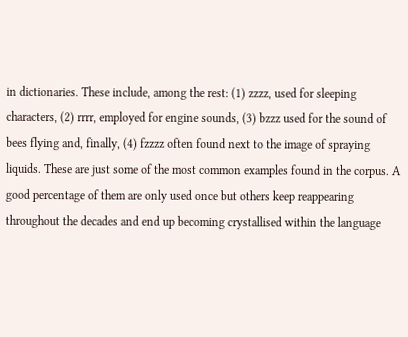in dictionaries. These include, among the rest: (1) zzzz, used for sleeping characters, (2) rrrr, employed for engine sounds, (3) bzzz used for the sound of bees flying and, finally, (4) fzzzz often found next to the image of spraying liquids. These are just some of the most common examples found in the corpus. A good percentage of them are only used once but others keep reappearing throughout the decades and end up becoming crystallised within the language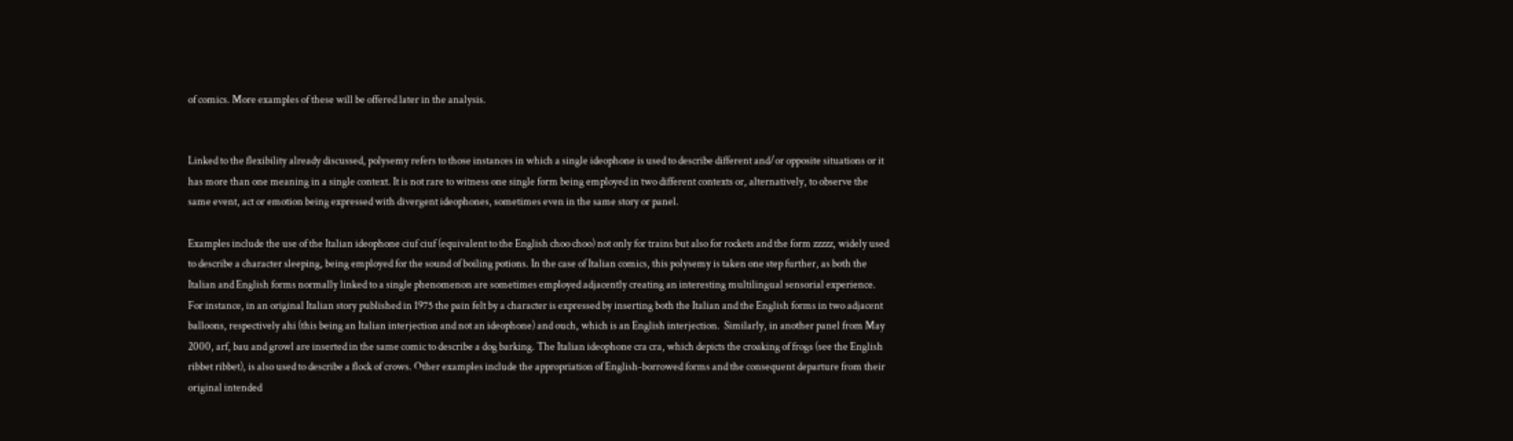of comics. More examples of these will be offered later in the analysis.


Linked to the flexibility already discussed, polysemy refers to those instances in which a single ideophone is used to describe different and/or opposite situations or it has more than one meaning in a single context. It is not rare to witness one single form being employed in two different contexts or, alternatively, to observe the same event, act or emotion being expressed with divergent ideophones, sometimes even in the same story or panel.

Examples include the use of the Italian ideophone ciuf ciuf (equivalent to the English choo choo) not only for trains but also for rockets and the form zzzzz, widely used to describe a character sleeping, being employed for the sound of boiling potions. In the case of Italian comics, this polysemy is taken one step further, as both the Italian and English forms normally linked to a single phenomenon are sometimes employed adjacently creating an interesting multilingual sensorial experience. For instance, in an original Italian story published in 1975 the pain felt by a character is expressed by inserting both the Italian and the English forms in two adjacent balloons, respectively ahi (this being an Italian interjection and not an ideophone) and ouch, which is an English interjection.  Similarly, in another panel from May 2000, arf, bau and growl are inserted in the same comic to describe a dog barking. The Italian ideophone cra cra, which depicts the croaking of frogs (see the English ribbet ribbet), is also used to describe a flock of crows. Other examples include the appropriation of English-borrowed forms and the consequent departure from their original intended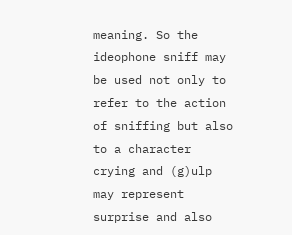meaning. So the ideophone sniff may be used not only to refer to the action of sniffing but also to a character crying and (g)ulp may represent surprise and also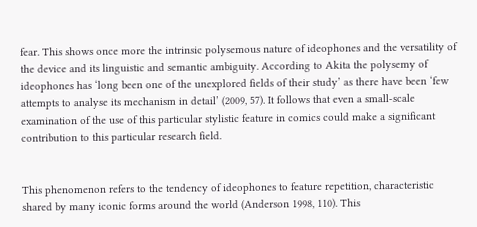fear. This shows once more the intrinsic polysemous nature of ideophones and the versatility of the device and its linguistic and semantic ambiguity. According to Akita the polysemy of ideophones has ‘long been one of the unexplored fields of their study’ as there have been ‘few attempts to analyse its mechanism in detail’ (2009, 57). It follows that even a small-scale examination of the use of this particular stylistic feature in comics could make a significant contribution to this particular research field.


This phenomenon refers to the tendency of ideophones to feature repetition, characteristic shared by many iconic forms around the world (Anderson 1998, 110). This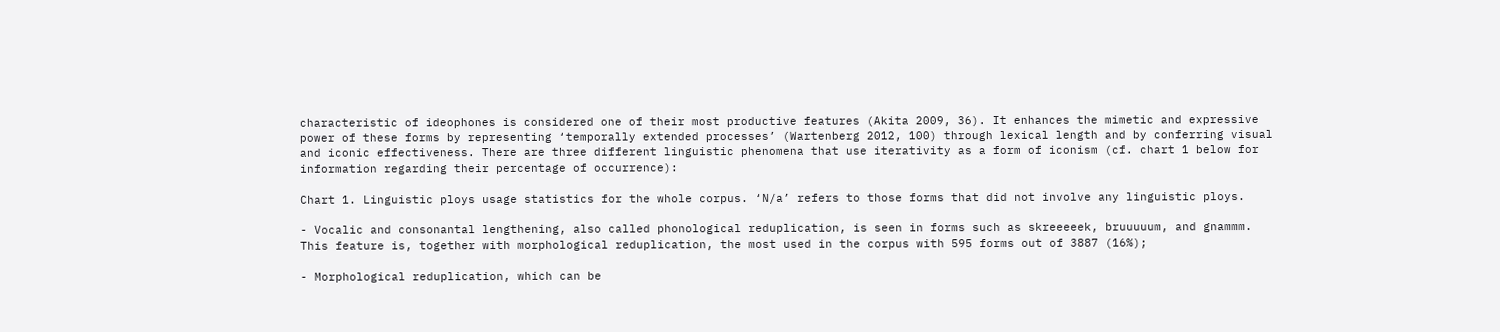characteristic of ideophones is considered one of their most productive features (Akita 2009, 36). It enhances the mimetic and expressive power of these forms by representing ‘temporally extended processes’ (Wartenberg 2012, 100) through lexical length and by conferring visual and iconic effectiveness. There are three different linguistic phenomena that use iterativity as a form of iconism (cf. chart 1 below for information regarding their percentage of occurrence):

Chart 1. Linguistic ploys usage statistics for the whole corpus. ‘N/a’ refers to those forms that did not involve any linguistic ploys.

- Vocalic and consonantal lengthening, also called phonological reduplication, is seen in forms such as skreeeeek, bruuuuum, and gnammm. This feature is, together with morphological reduplication, the most used in the corpus with 595 forms out of 3887 (16%);

- Morphological reduplication, which can be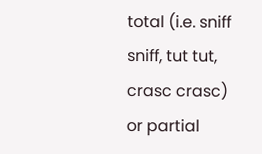total (i.e. sniff sniff, tut tut, crasc crasc) or partial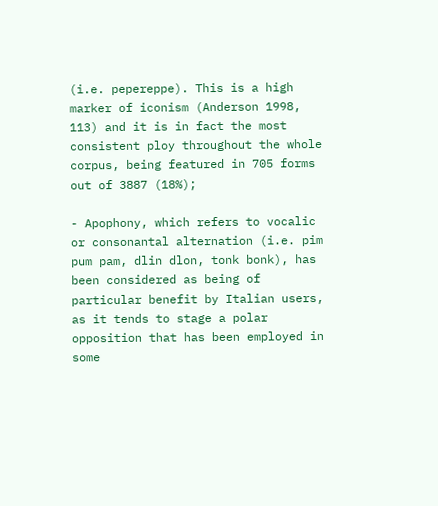(i.e. pepereppe). This is a high marker of iconism (Anderson 1998, 113) and it is in fact the most consistent ploy throughout the whole corpus, being featured in 705 forms out of 3887 (18%);

- Apophony, which refers to vocalic or consonantal alternation (i.e. pim pum pam, dlin dlon, tonk bonk), has been considered as being of particular benefit by Italian users, as it tends to stage a polar opposition that has been employed in some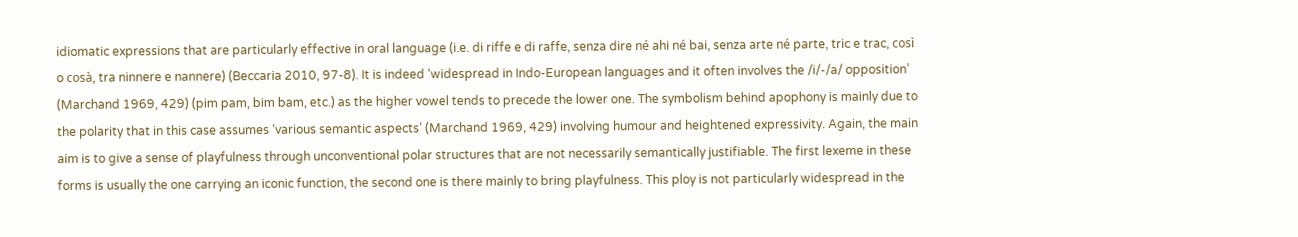idiomatic expressions that are particularly effective in oral language (i.e. di riffe e di raffe, senza dire né ahi né bai, senza arte né parte, tric e trac, così o cosà, tra ninnere e nannere) (Beccaria 2010, 97-8). It is indeed ‘widespread in Indo-European languages and it often involves the /i/-/a/ opposition’ (Marchand 1969, 429) (pim pam, bim bam, etc.) as the higher vowel tends to precede the lower one. The symbolism behind apophony is mainly due to the polarity that in this case assumes ‘various semantic aspects’ (Marchand 1969, 429) involving humour and heightened expressivity. Again, the main aim is to give a sense of playfulness through unconventional polar structures that are not necessarily semantically justifiable. The first lexeme in these forms is usually the one carrying an iconic function, the second one is there mainly to bring playfulness. This ploy is not particularly widespread in the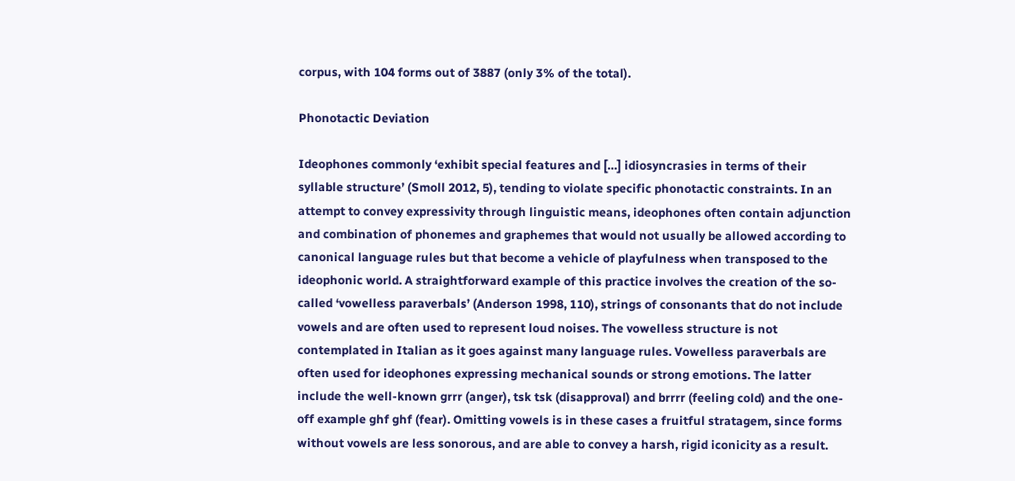corpus, with 104 forms out of 3887 (only 3% of the total).

Phonotactic Deviation

Ideophones commonly ‘exhibit special features and […] idiosyncrasies in terms of their syllable structure’ (Smoll 2012, 5), tending to violate specific phonotactic constraints. In an attempt to convey expressivity through linguistic means, ideophones often contain adjunction and combination of phonemes and graphemes that would not usually be allowed according to canonical language rules but that become a vehicle of playfulness when transposed to the ideophonic world. A straightforward example of this practice involves the creation of the so-called ‘vowelless paraverbals’ (Anderson 1998, 110), strings of consonants that do not include vowels and are often used to represent loud noises. The vowelless structure is not contemplated in Italian as it goes against many language rules. Vowelless paraverbals are often used for ideophones expressing mechanical sounds or strong emotions. The latter include the well-known grrr (anger), tsk tsk (disapproval) and brrrr (feeling cold) and the one-off example ghf ghf (fear). Omitting vowels is in these cases a fruitful stratagem, since forms without vowels are less sonorous, and are able to convey a harsh, rigid iconicity as a result.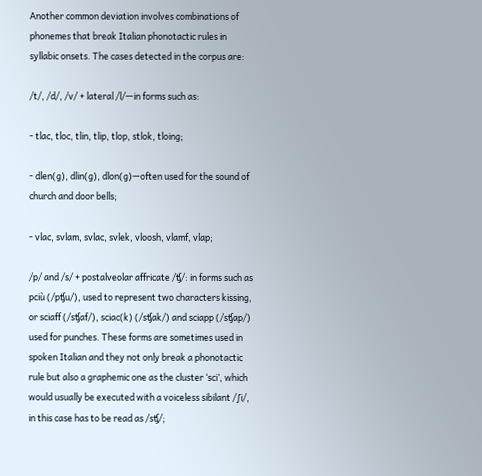Another common deviation involves combinations of phonemes that break Italian phonotactic rules in syllabic onsets. The cases detected in the corpus are:

/t/, /d/, /v/ + lateral /l/—in forms such as:

- tlac, tloc, tlin, tlip, tlop, stlok, tloing;

- dlen(g), dlin(g), dlon(g)—often used for the sound of church and door bells;

- vlac, svlam, svlac, svlek, vloosh, vlamf, vlap;

/p/ and /s/ + postalveolar affricate /ʧ/: in forms such as pciù (/pʧu/), used to represent two characters kissing, or sciaff (/sʧaf/), sciac(k) (/sʧak/) and sciapp (/sʧap/) used for punches. These forms are sometimes used in spoken Italian and they not only break a phonotactic rule but also a graphemic one as the cluster ‘sci’, which would usually be executed with a voiceless sibilant /∫i/, in this case has to be read as /sʧ/;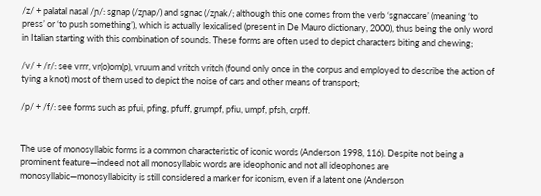/z/ + palatal nasal /ɲ/: sgnap (/zɲap/) and sgnac (/zɲak/; although this one comes from the verb ‘sgnaccare’ (meaning ‘to press’ or ‘to push something’), which is actually lexicalised (present in De Mauro dictionary, 2000), thus being the only word in Italian starting with this combination of sounds. These forms are often used to depict characters biting and chewing;

/v/ + /r/: see vrrr, vr(o)om(p), vruum and vritch vritch (found only once in the corpus and employed to describe the action of tying a knot) most of them used to depict the noise of cars and other means of transport;

/p/ + /f/: see forms such as pfui, pfing, pfuff, grumpf, pfiu, umpf, pfsh, crpff.


The use of monosyllabic forms is a common characteristic of iconic words (Anderson 1998, 116). Despite not being a prominent feature—indeed not all monosyllabic words are ideophonic and not all ideophones are monosyllabic—monosyllabicity is still considered a marker for iconism, even if a latent one (Anderson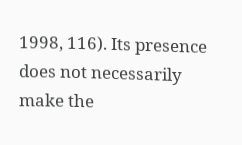1998, 116). Its presence does not necessarily make the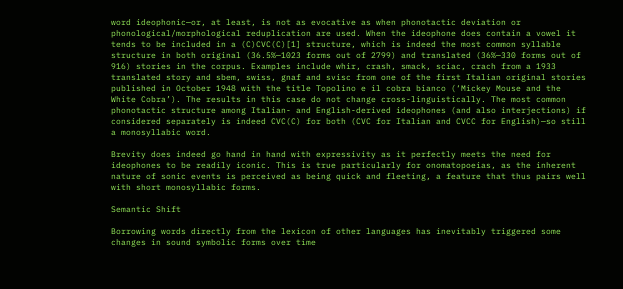word ideophonic—or, at least, is not as evocative as when phonotactic deviation or phonological/morphological reduplication are used. When the ideophone does contain a vowel it tends to be included in a (C)CVC(C)[1] structure, which is indeed the most common syllable structure in both original (36.5%—1023 forms out of 2799) and translated (36%—330 forms out of 916) stories in the corpus. Examples include whir, crash, smack, sciac, crach from a 1933 translated story and sbem, swiss, gnaf and svisc from one of the first Italian original stories published in October 1948 with the title Topolino e il cobra bianco (‘Mickey Mouse and the White Cobra’). The results in this case do not change cross-linguistically. The most common phonotactic structure among Italian- and English-derived ideophones (and also interjections) if considered separately is indeed CVC(C) for both (CVC for Italian and CVCC for English)—so still a monosyllabic word.

Brevity does indeed go hand in hand with expressivity as it perfectly meets the need for ideophones to be readily iconic. This is true particularly for onomatopoeias, as the inherent nature of sonic events is perceived as being quick and fleeting, a feature that thus pairs well with short monosyllabic forms.

Semantic Shift

Borrowing words directly from the lexicon of other languages has inevitably triggered some changes in sound symbolic forms over time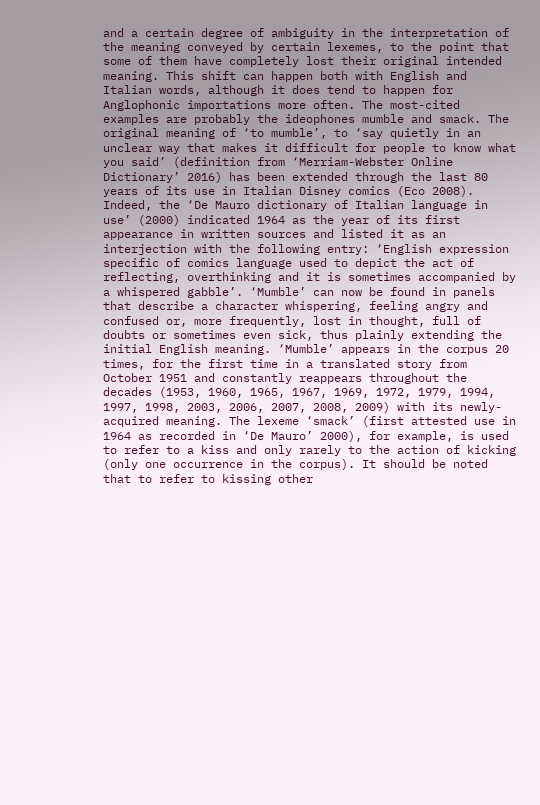and a certain degree of ambiguity in the interpretation of the meaning conveyed by certain lexemes, to the point that some of them have completely lost their original intended meaning. This shift can happen both with English and Italian words, although it does tend to happen for Anglophonic importations more often. The most-cited examples are probably the ideophones mumble and smack. The original meaning of ‘to mumble’, to ‘say quietly in an unclear way that makes it difficult for people to know what you said’ (definition from ‘Merriam-Webster Online Dictionary’ 2016) has been extended through the last 80 years of its use in Italian Disney comics (Eco 2008). Indeed, the ‘De Mauro dictionary of Italian language in use’ (2000) indicated 1964 as the year of its first appearance in written sources and listed it as an interjection with the following entry: ‘English expression specific of comics language used to depict the act of reflecting, overthinking and it is sometimes accompanied by a whispered gabble’. ‘Mumble’ can now be found in panels that describe a character whispering, feeling angry and confused or, more frequently, lost in thought, full of doubts or sometimes even sick, thus plainly extending the initial English meaning. ‘Mumble’ appears in the corpus 20 times, for the first time in a translated story from October 1951 and constantly reappears throughout the decades (1953, 1960, 1965, 1967, 1969, 1972, 1979, 1994, 1997, 1998, 2003, 2006, 2007, 2008, 2009) with its newly-acquired meaning. The lexeme ‘smack’ (first attested use in 1964 as recorded in ‘De Mauro’ 2000), for example, is used to refer to a kiss and only rarely to the action of kicking (only one occurrence in the corpus). It should be noted that to refer to kissing other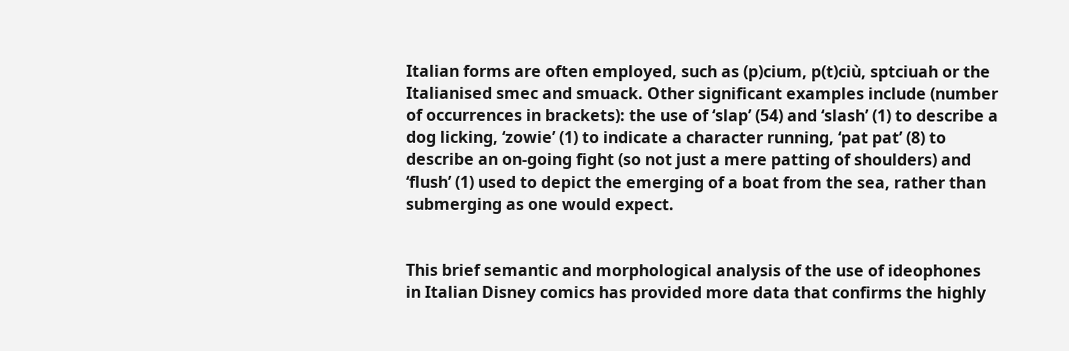Italian forms are often employed, such as (p)cium, p(t)ciù, sptciuah or the Italianised smec and smuack. Other significant examples include (number of occurrences in brackets): the use of ‘slap’ (54) and ‘slash’ (1) to describe a dog licking, ‘zowie’ (1) to indicate a character running, ‘pat pat’ (8) to describe an on-going fight (so not just a mere patting of shoulders) and ‘flush’ (1) used to depict the emerging of a boat from the sea, rather than submerging as one would expect.


This brief semantic and morphological analysis of the use of ideophones in Italian Disney comics has provided more data that confirms the highly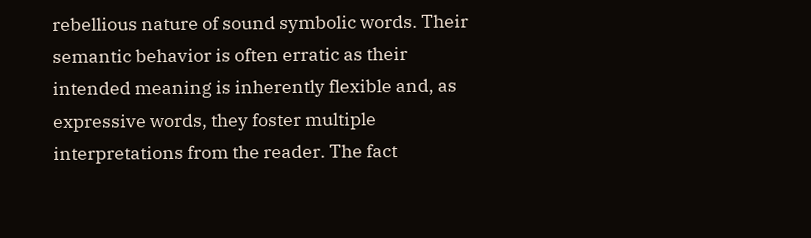rebellious nature of sound symbolic words. Their semantic behavior is often erratic as their intended meaning is inherently flexible and, as expressive words, they foster multiple interpretations from the reader. The fact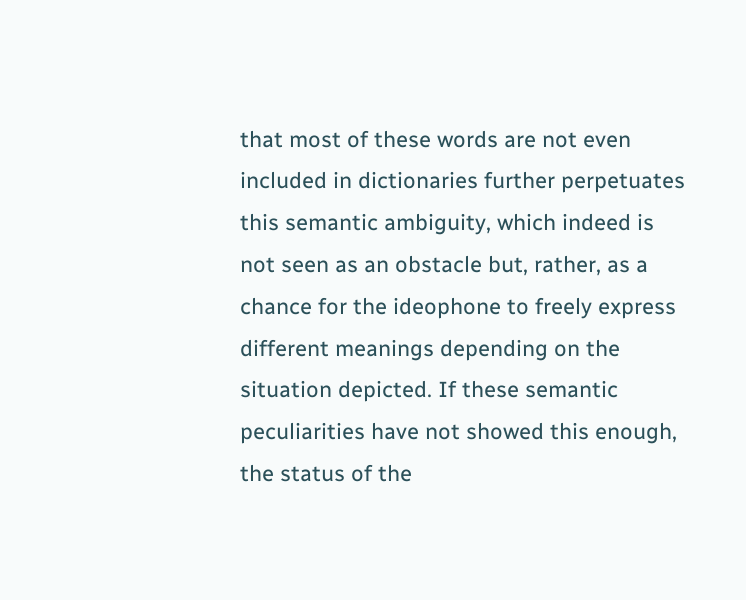that most of these words are not even included in dictionaries further perpetuates this semantic ambiguity, which indeed is not seen as an obstacle but, rather, as a chance for the ideophone to freely express different meanings depending on the situation depicted. If these semantic peculiarities have not showed this enough, the status of the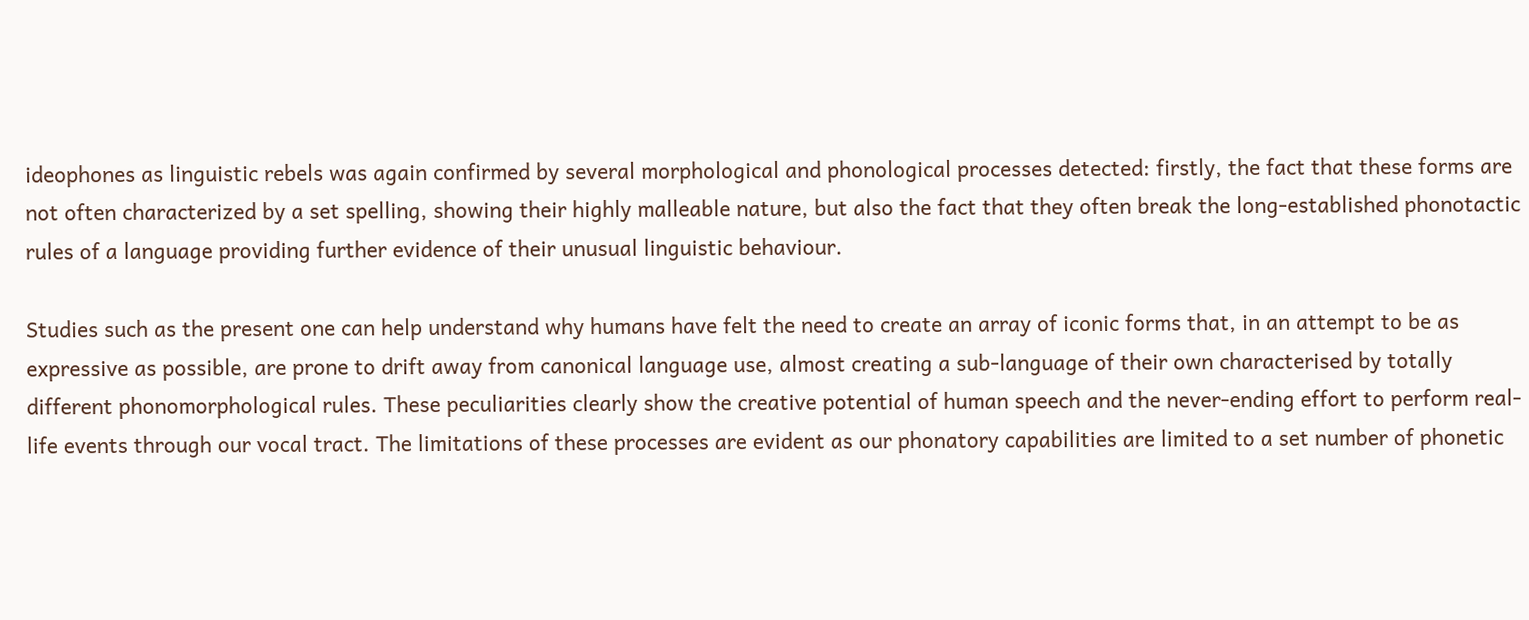ideophones as linguistic rebels was again confirmed by several morphological and phonological processes detected: firstly, the fact that these forms are not often characterized by a set spelling, showing their highly malleable nature, but also the fact that they often break the long-established phonotactic rules of a language providing further evidence of their unusual linguistic behaviour.

Studies such as the present one can help understand why humans have felt the need to create an array of iconic forms that, in an attempt to be as expressive as possible, are prone to drift away from canonical language use, almost creating a sub-language of their own characterised by totally different phonomorphological rules. These peculiarities clearly show the creative potential of human speech and the never-ending effort to perform real-life events through our vocal tract. The limitations of these processes are evident as our phonatory capabilities are limited to a set number of phonetic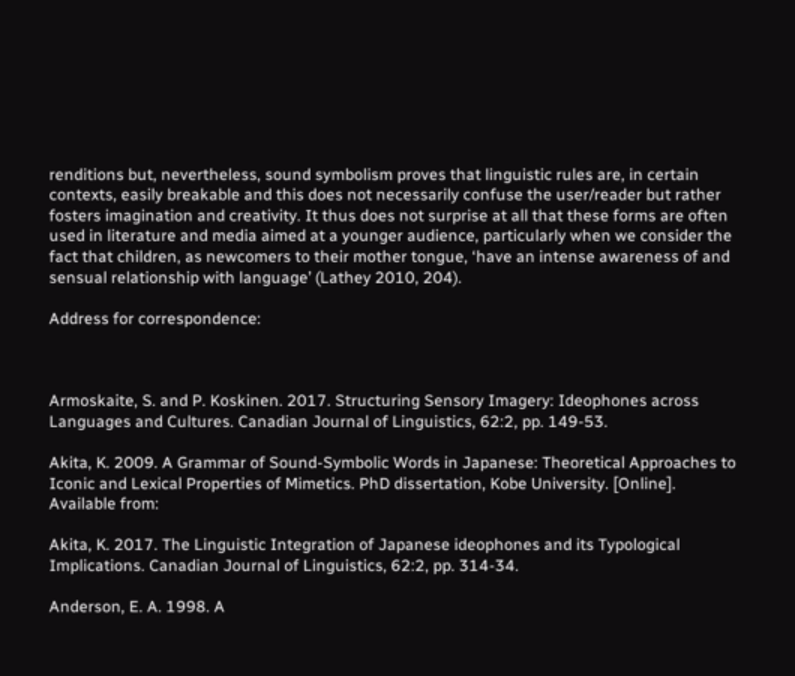renditions but, nevertheless, sound symbolism proves that linguistic rules are, in certain contexts, easily breakable and this does not necessarily confuse the user/reader but rather fosters imagination and creativity. It thus does not surprise at all that these forms are often used in literature and media aimed at a younger audience, particularly when we consider the fact that children, as newcomers to their mother tongue, ‘have an intense awareness of and sensual relationship with language’ (Lathey 2010, 204).

Address for correspondence:



Armoskaite, S. and P. Koskinen. 2017. Structuring Sensory Imagery: Ideophones across Languages and Cultures. Canadian Journal of Linguistics, 62:2, pp. 149-53.

Akita, K. 2009. A Grammar of Sound-Symbolic Words in Japanese: Theoretical Approaches to Iconic and Lexical Properties of Mimetics. PhD dissertation, Kobe University. [Online]. Available from:

Akita, K. 2017. The Linguistic Integration of Japanese ideophones and its Typological Implications. Canadian Journal of Linguistics, 62:2, pp. 314-34.

Anderson, E. A. 1998. A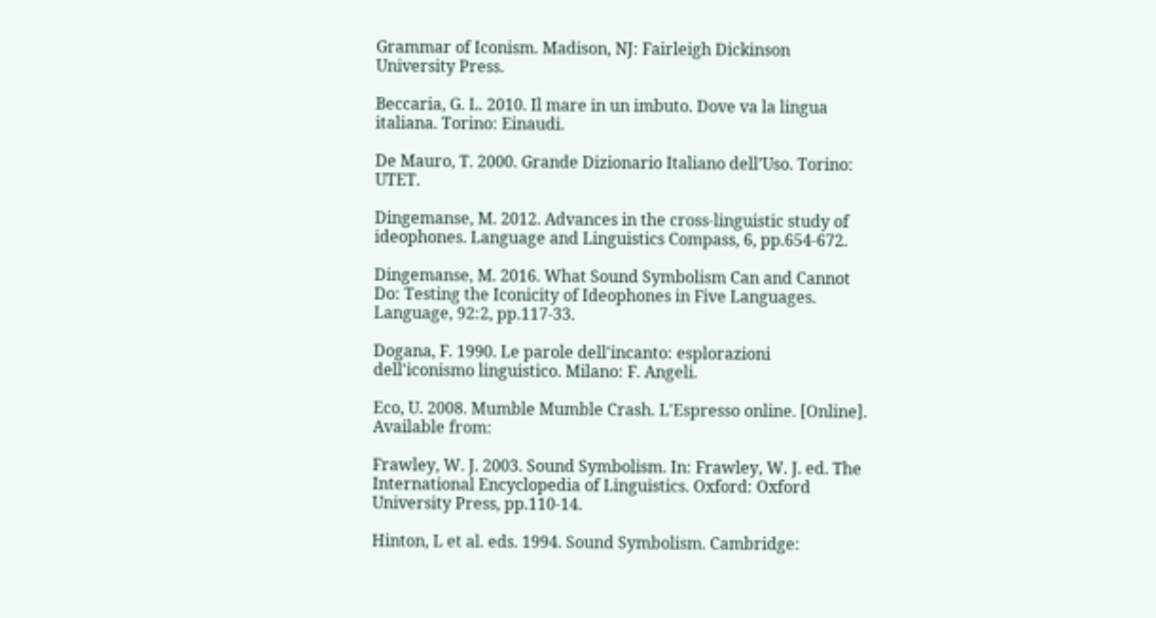Grammar of Iconism. Madison, NJ: Fairleigh Dickinson University Press.

Beccaria, G. L. 2010. Il mare in un imbuto. Dove va la lingua italiana. Torino: Einaudi.

De Mauro, T. 2000. Grande Dizionario Italiano dell’Uso. Torino: UTET.

Dingemanse, M. 2012. Advances in the cross-linguistic study of ideophones. Language and Linguistics Compass, 6, pp.654-672.

Dingemanse, M. 2016. What Sound Symbolism Can and Cannot Do: Testing the Iconicity of Ideophones in Five Languages. Language, 92:2, pp.117-33.

Dogana, F. 1990. Le parole dell'incanto: esplorazioni dell'iconismo linguistico. Milano: F. Angeli.

Eco, U. 2008. Mumble Mumble Crash. L'Espresso online. [Online]. Available from:

Frawley, W. J. 2003. Sound Symbolism. In: Frawley, W. J. ed. The International Encyclopedia of Linguistics. Oxford: Oxford University Press, pp.110-14.

Hinton, L et al. eds. 1994. Sound Symbolism. Cambridge: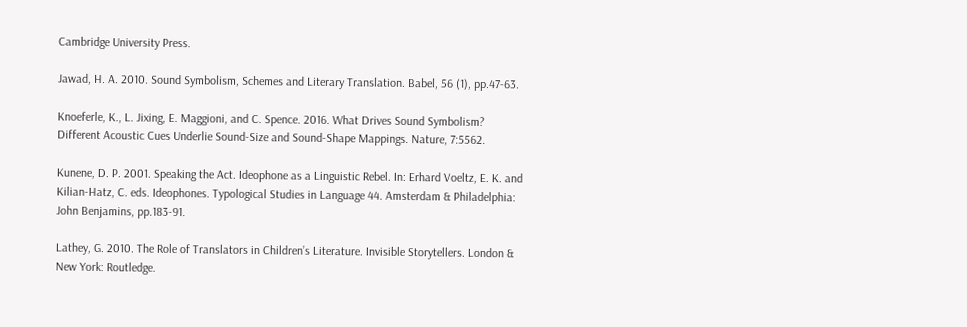Cambridge University Press.

Jawad, H. A. 2010. Sound Symbolism, Schemes and Literary Translation. Babel, 56 (1), pp.47-63.

Knoeferle, K., L. Jixing, E. Maggioni, and C. Spence. 2016. What Drives Sound Symbolism? Different Acoustic Cues Underlie Sound-Size and Sound-Shape Mappings. Nature, 7:5562.

Kunene, D. P. 2001. Speaking the Act. Ideophone as a Linguistic Rebel. In: Erhard Voeltz, E. K. and Kilian-Hatz, C. eds. Ideophones. Typological Studies in Language 44. Amsterdam & Philadelphia: John Benjamins, pp.183-91.

Lathey, G. 2010. The Role of Translators in Children’s Literature. Invisible Storytellers. London & New York: Routledge.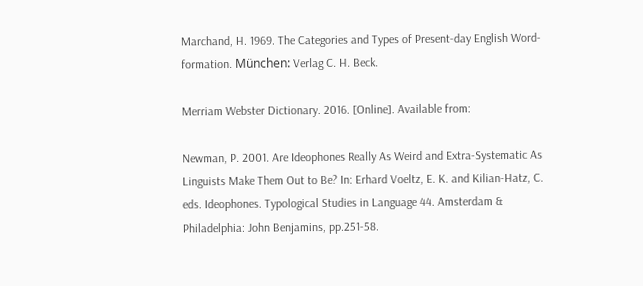Marchand, H. 1969. The Categories and Types of Present-day English Word-formation. München: Verlag C. H. Beck.

Merriam Webster Dictionary. 2016. [Online]. Available from:

Newman, P. 2001. Are Ideophones Really As Weird and Extra-Systematic As Linguists Make Them Out to Be? In: Erhard Voeltz, E. K. and Kilian-Hatz, C. eds. Ideophones. Typological Studies in Language 44. Amsterdam & Philadelphia: John Benjamins, pp.251-58.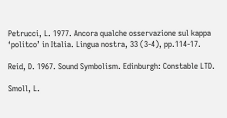Petrucci, L. 1977. Ancora qualche osservazione sul kappa ‘politco’ in Italia. Lingua nostra, 33 (3-4), pp.114-17.

Reid, D. 1967. Sound Symbolism. Edinburgh: Constable LTD.

Smoll, L.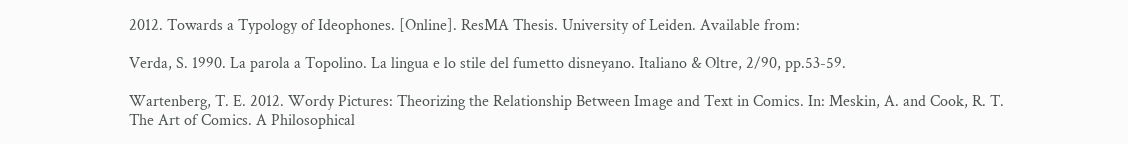2012. Towards a Typology of Ideophones. [Online]. ResMA Thesis. University of Leiden. Available from:

Verda, S. 1990. La parola a Topolino. La lingua e lo stile del fumetto disneyano. Italiano & Oltre, 2/90, pp.53-59.

Wartenberg, T. E. 2012. Wordy Pictures: Theorizing the Relationship Between Image and Text in Comics. In: Meskin, A. and Cook, R. T. The Art of Comics. A Philosophical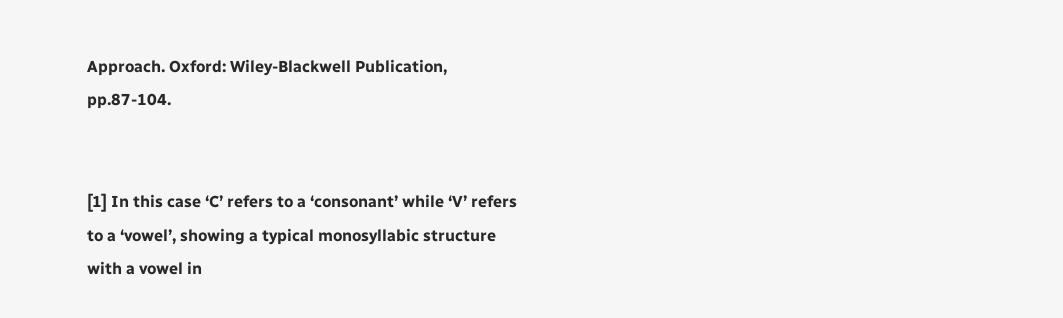Approach. Oxford: Wiley-Blackwell Publication, pp.87-104.


[1] In this case ‘C’ refers to a ‘consonant’ while ‘V’ refers to a ‘vowel’, showing a typical monosyllabic structure with a vowel in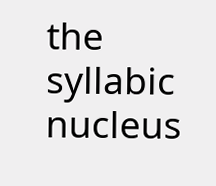the syllabic nucleus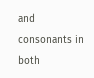and consonants in both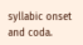syllabic onset and coda.